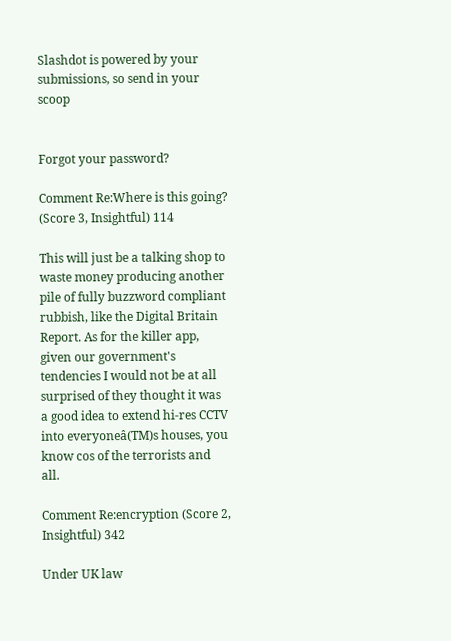Slashdot is powered by your submissions, so send in your scoop


Forgot your password?

Comment Re:Where is this going? (Score 3, Insightful) 114

This will just be a talking shop to waste money producing another pile of fully buzzword compliant rubbish, like the Digital Britain Report. As for the killer app, given our government's tendencies I would not be at all surprised of they thought it was a good idea to extend hi-res CCTV into everyoneâ(TM)s houses, you know cos of the terrorists and all.

Comment Re:encryption (Score 2, Insightful) 342

Under UK law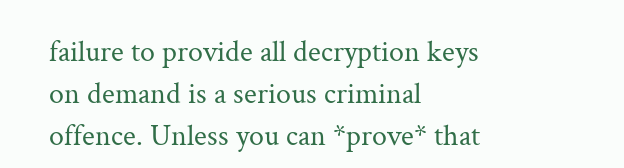failure to provide all decryption keys on demand is a serious criminal offence. Unless you can *prove* that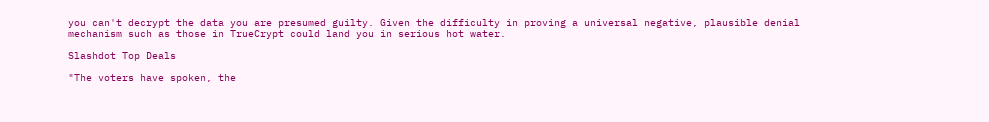you can't decrypt the data you are presumed guilty. Given the difficulty in proving a universal negative, plausible denial mechanism such as those in TrueCrypt could land you in serious hot water.

Slashdot Top Deals

"The voters have spoken, the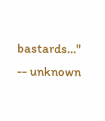bastards..." -- unknown